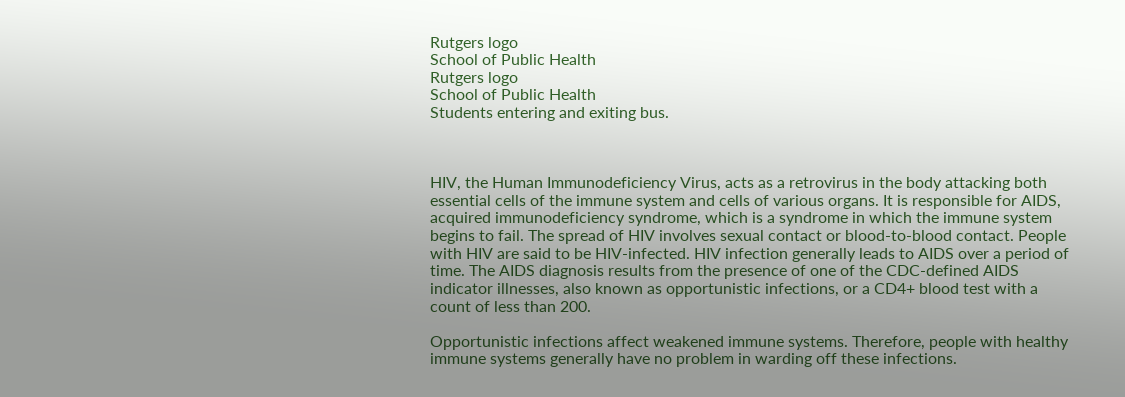Rutgers logo
School of Public Health
Rutgers logo
School of Public Health
Students entering and exiting bus.



HIV, the Human Immunodeficiency Virus, acts as a retrovirus in the body attacking both essential cells of the immune system and cells of various organs. It is responsible for AIDS, acquired immunodeficiency syndrome, which is a syndrome in which the immune system begins to fail. The spread of HIV involves sexual contact or blood-to-blood contact. People with HIV are said to be HIV-infected. HIV infection generally leads to AIDS over a period of time. The AIDS diagnosis results from the presence of one of the CDC-defined AIDS indicator illnesses, also known as opportunistic infections, or a CD4+ blood test with a count of less than 200.

Opportunistic infections affect weakened immune systems. Therefore, people with healthy immune systems generally have no problem in warding off these infections.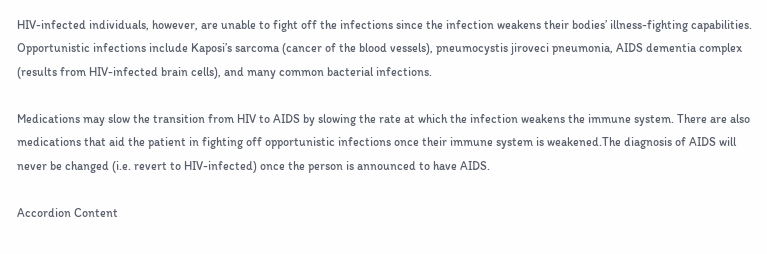HIV-infected individuals, however, are unable to fight off the infections since the infection weakens their bodies’ illness-fighting capabilities. Opportunistic infections include Kaposi’s sarcoma (cancer of the blood vessels), pneumocystis jiroveci pneumonia, AIDS dementia complex (results from HIV-infected brain cells), and many common bacterial infections.

Medications may slow the transition from HIV to AIDS by slowing the rate at which the infection weakens the immune system. There are also medications that aid the patient in fighting off opportunistic infections once their immune system is weakened.The diagnosis of AIDS will never be changed (i.e. revert to HIV-infected) once the person is announced to have AIDS.

Accordion Content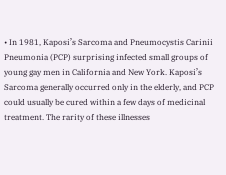• In 1981, Kaposi’s Sarcoma and Pneumocystis Carinii Pneumonia (PCP) surprising infected small groups of young gay men in California and New York. Kaposi’s Sarcoma generally occurred only in the elderly, and PCP could usually be cured within a few days of medicinal treatment. The rarity of these illnesses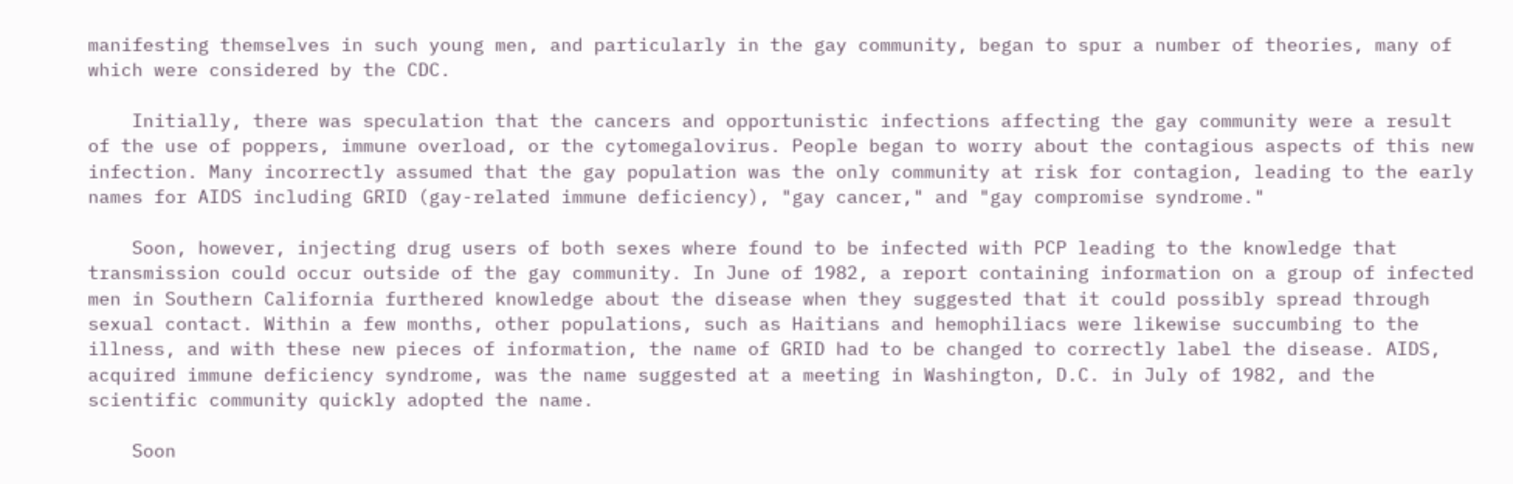manifesting themselves in such young men, and particularly in the gay community, began to spur a number of theories, many of which were considered by the CDC.

    Initially, there was speculation that the cancers and opportunistic infections affecting the gay community were a result of the use of poppers, immune overload, or the cytomegalovirus. People began to worry about the contagious aspects of this new infection. Many incorrectly assumed that the gay population was the only community at risk for contagion, leading to the early names for AIDS including GRID (gay-related immune deficiency), "gay cancer," and "gay compromise syndrome."

    Soon, however, injecting drug users of both sexes where found to be infected with PCP leading to the knowledge that transmission could occur outside of the gay community. In June of 1982, a report containing information on a group of infected men in Southern California furthered knowledge about the disease when they suggested that it could possibly spread through sexual contact. Within a few months, other populations, such as Haitians and hemophiliacs were likewise succumbing to the illness, and with these new pieces of information, the name of GRID had to be changed to correctly label the disease. AIDS, acquired immune deficiency syndrome, was the name suggested at a meeting in Washington, D.C. in July of 1982, and the scientific community quickly adopted the name.

    Soon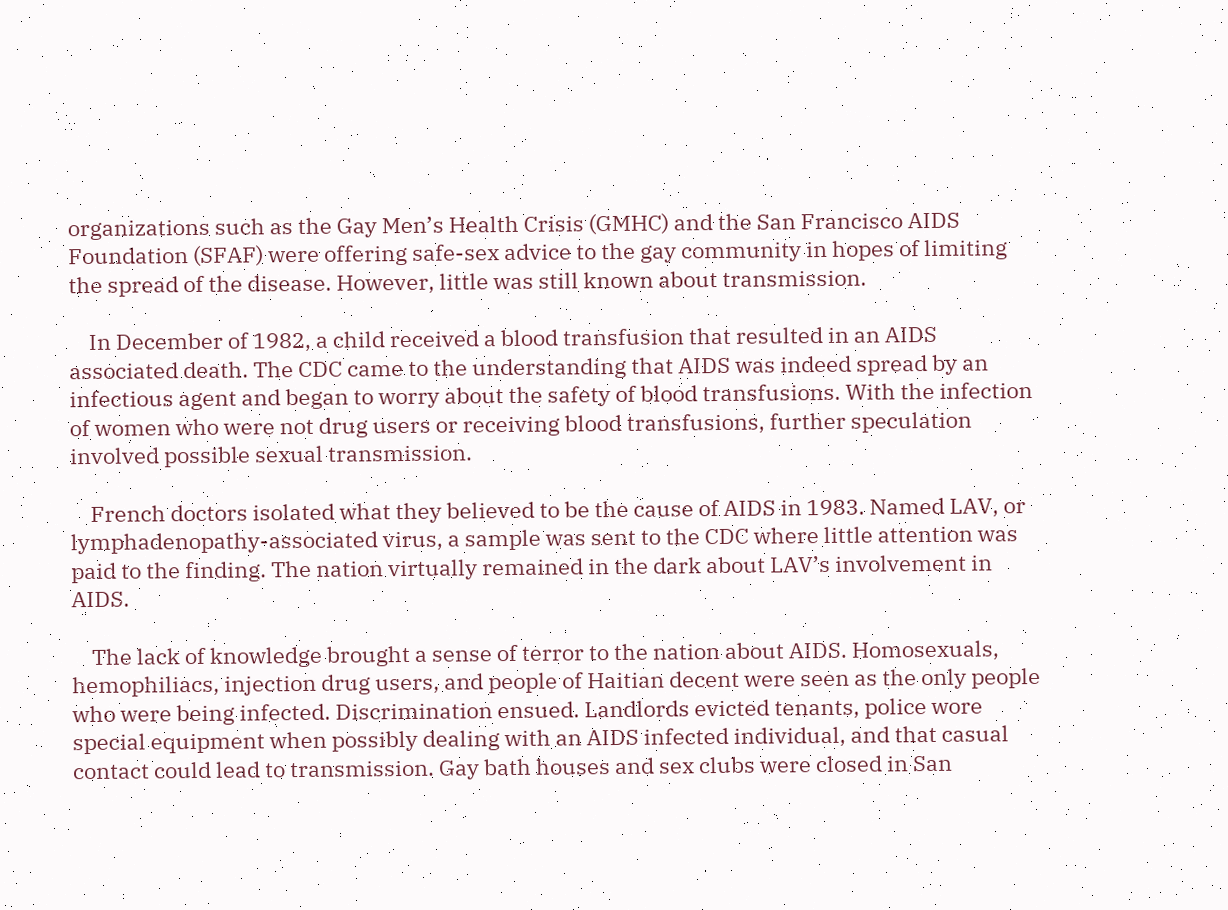organizations such as the Gay Men’s Health Crisis (GMHC) and the San Francisco AIDS Foundation (SFAF) were offering safe-sex advice to the gay community in hopes of limiting the spread of the disease. However, little was still known about transmission.

    In December of 1982, a child received a blood transfusion that resulted in an AIDS associated death. The CDC came to the understanding that AIDS was indeed spread by an infectious agent and began to worry about the safety of blood transfusions. With the infection of women who were not drug users or receiving blood transfusions, further speculation involved possible sexual transmission.

    French doctors isolated what they believed to be the cause of AIDS in 1983. Named LAV, or lymphadenopathy-associated virus, a sample was sent to the CDC where little attention was paid to the finding. The nation virtually remained in the dark about LAV’s involvement in AIDS.

    The lack of knowledge brought a sense of terror to the nation about AIDS. Homosexuals, hemophiliacs, injection drug users, and people of Haitian decent were seen as the only people who were being infected. Discrimination ensued. Landlords evicted tenants, police wore special equipment when possibly dealing with an AIDS infected individual, and that casual contact could lead to transmission. Gay bath houses and sex clubs were closed in San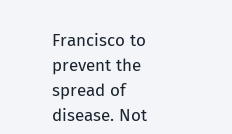Francisco to prevent the spread of disease. Not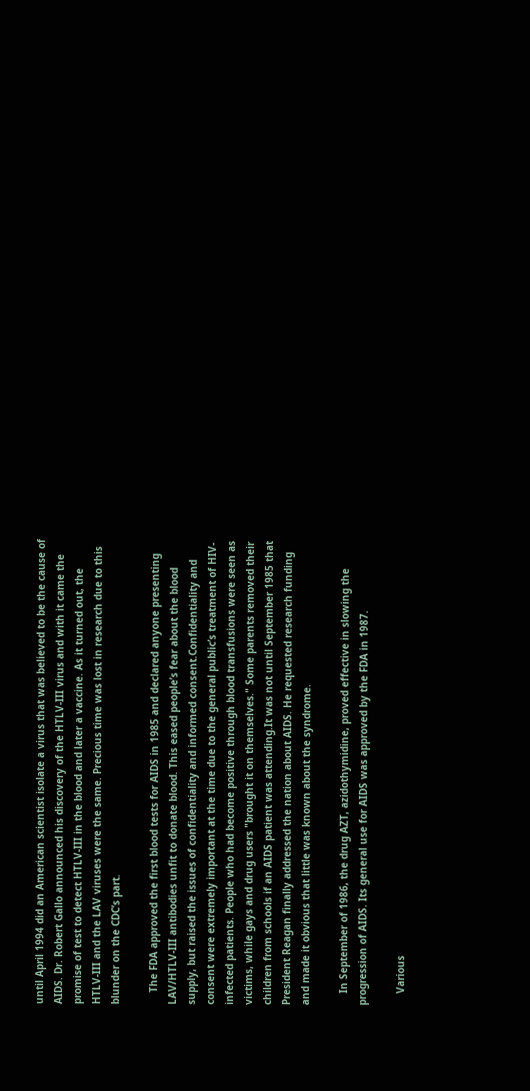until April 1994 did an American scientist isolate a virus that was believed to be the cause of AIDS. Dr. Robert Gallo announced his discovery of the HTLV-III virus and with it came the promise of test to detect HTLV-III in the blood and later a vaccine. As it turned out, the HTLV-III and the LAV viruses were the same. Precious time was lost in research due to this blunder on the CDC’s part.

    The FDA approved the first blood tests for AIDS in 1985 and declared anyone presenting LAV/HTLV-III antibodies unfit to donate blood. This eased people’s fear about the blood supply, but raised the issues of confidentiality and informed consent.Confidentiality and consent were extremely important at the time due to the general public’s treatment of HIV-infected patients. People who had become positive through blood transfusions were seen as victims, while gays and drug users "brought it on themselves." Some parents removed their children from schools if an AIDS patient was attending.It was not until September 1985 that President Reagan finally addressed the nation about AIDS. He requested research funding and made it obvious that little was known about the syndrome.

    In September of 1986, the drug AZT, azidothymidine, proved effective in slowing the progression of AIDS. Its general use for AIDS was approved by the FDA in 1987.

    Various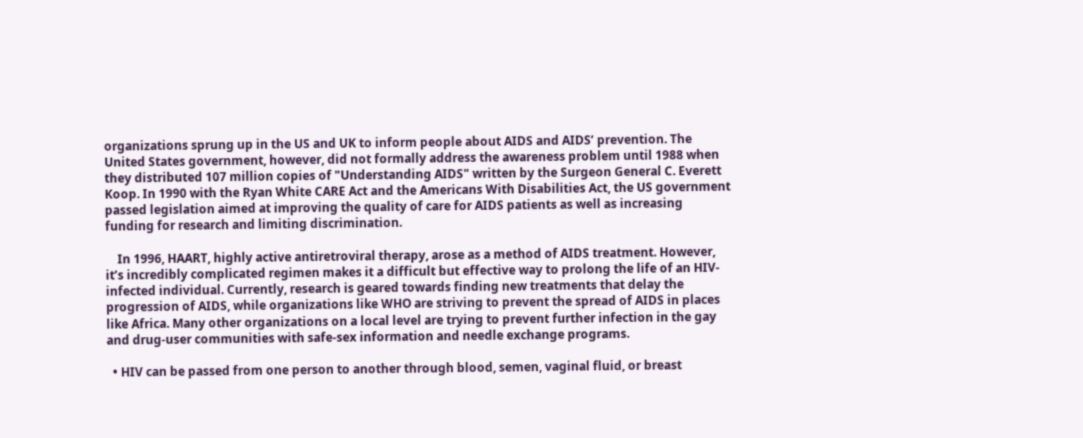organizations sprung up in the US and UK to inform people about AIDS and AIDS’ prevention. The United States government, however, did not formally address the awareness problem until 1988 when they distributed 107 million copies of "Understanding AIDS" written by the Surgeon General C. Everett Koop. In 1990 with the Ryan White CARE Act and the Americans With Disabilities Act, the US government passed legislation aimed at improving the quality of care for AIDS patients as well as increasing funding for research and limiting discrimination.

    In 1996, HAART, highly active antiretroviral therapy, arose as a method of AIDS treatment. However, it’s incredibly complicated regimen makes it a difficult but effective way to prolong the life of an HIV-infected individual. Currently, research is geared towards finding new treatments that delay the progression of AIDS, while organizations like WHO are striving to prevent the spread of AIDS in places like Africa. Many other organizations on a local level are trying to prevent further infection in the gay and drug-user communities with safe-sex information and needle exchange programs.

  • HIV can be passed from one person to another through blood, semen, vaginal fluid, or breast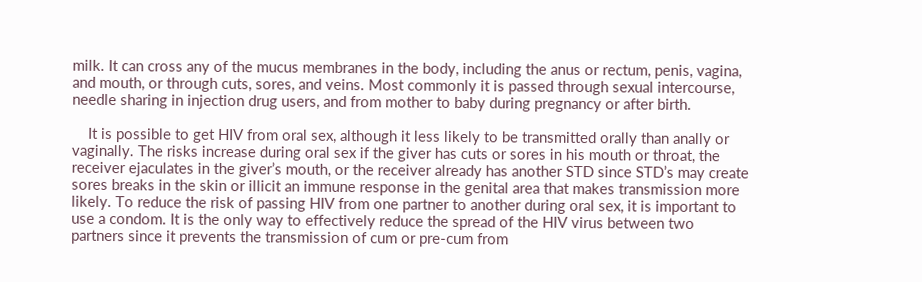milk. It can cross any of the mucus membranes in the body, including the anus or rectum, penis, vagina, and mouth, or through cuts, sores, and veins. Most commonly it is passed through sexual intercourse, needle sharing in injection drug users, and from mother to baby during pregnancy or after birth.

    It is possible to get HIV from oral sex, although it less likely to be transmitted orally than anally or vaginally. The risks increase during oral sex if the giver has cuts or sores in his mouth or throat, the receiver ejaculates in the giver’s mouth, or the receiver already has another STD since STD’s may create sores breaks in the skin or illicit an immune response in the genital area that makes transmission more likely. To reduce the risk of passing HIV from one partner to another during oral sex, it is important to use a condom. It is the only way to effectively reduce the spread of the HIV virus between two partners since it prevents the transmission of cum or pre-cum from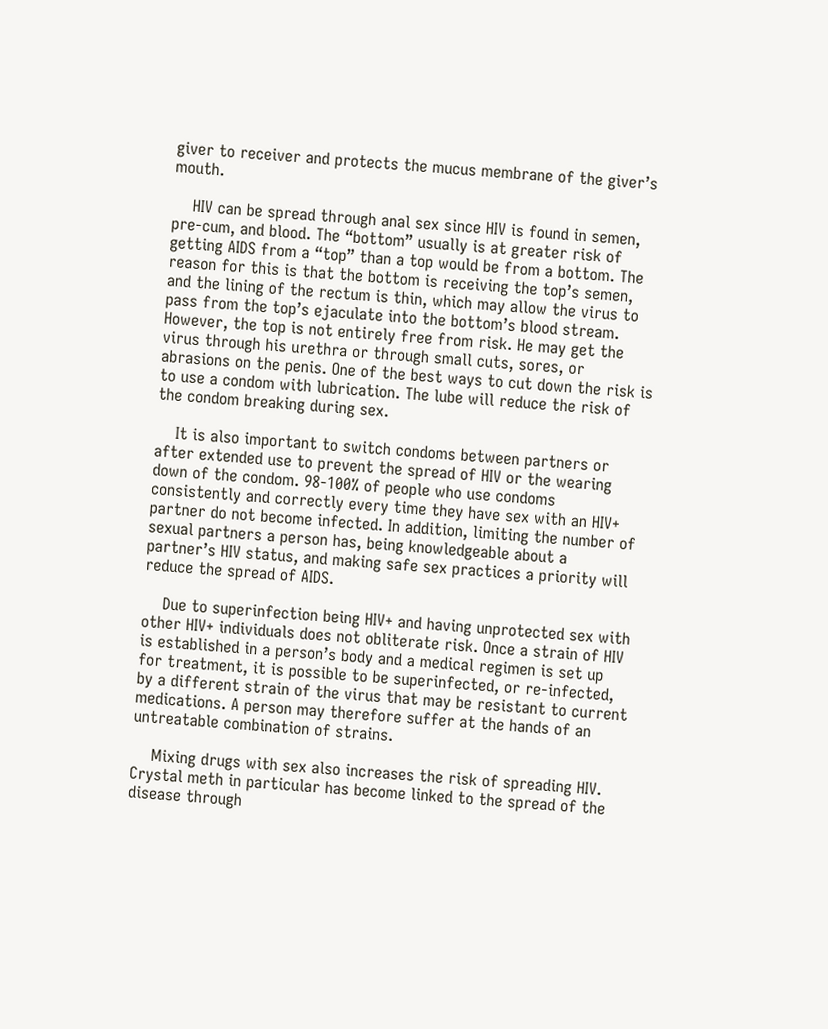giver to receiver and protects the mucus membrane of the giver’s mouth.

    HIV can be spread through anal sex since HIV is found in semen, pre-cum, and blood. The “bottom” usually is at greater risk of getting AIDS from a “top” than a top would be from a bottom. The reason for this is that the bottom is receiving the top’s semen, and the lining of the rectum is thin, which may allow the virus to pass from the top’s ejaculate into the bottom’s blood stream. However, the top is not entirely free from risk. He may get the virus through his urethra or through small cuts, sores, or abrasions on the penis. One of the best ways to cut down the risk is to use a condom with lubrication. The lube will reduce the risk of the condom breaking during sex.

    It is also important to switch condoms between partners or after extended use to prevent the spread of HIV or the wearing down of the condom. 98-100% of people who use condoms consistently and correctly every time they have sex with an HIV+ partner do not become infected. In addition, limiting the number of sexual partners a person has, being knowledgeable about a partner’s HIV status, and making safe sex practices a priority will reduce the spread of AIDS.

    Due to superinfection being HIV+ and having unprotected sex with other HIV+ individuals does not obliterate risk. Once a strain of HIV is established in a person’s body and a medical regimen is set up for treatment, it is possible to be superinfected, or re-infected, by a different strain of the virus that may be resistant to current medications. A person may therefore suffer at the hands of an untreatable combination of strains.

    Mixing drugs with sex also increases the risk of spreading HIV. Crystal meth in particular has become linked to the spread of the disease through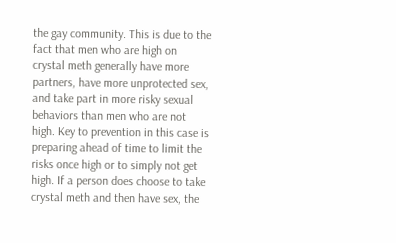the gay community. This is due to the fact that men who are high on crystal meth generally have more partners, have more unprotected sex, and take part in more risky sexual behaviors than men who are not high. Key to prevention in this case is preparing ahead of time to limit the risks once high or to simply not get high. If a person does choose to take crystal meth and then have sex, the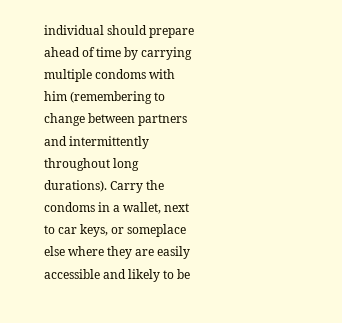individual should prepare ahead of time by carrying multiple condoms with him (remembering to change between partners and intermittently throughout long durations). Carry the condoms in a wallet, next to car keys, or someplace else where they are easily accessible and likely to be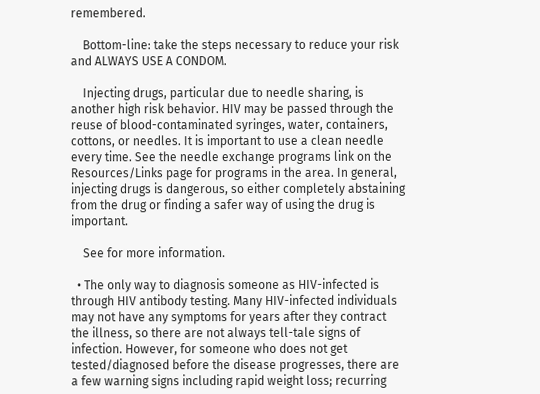remembered.

    Bottom-line: take the steps necessary to reduce your risk and ALWAYS USE A CONDOM.

    Injecting drugs, particular due to needle sharing, is another high risk behavior. HIV may be passed through the reuse of blood-contaminated syringes, water, containers, cottons, or needles. It is important to use a clean needle every time. See the needle exchange programs link on the Resources/Links page for programs in the area. In general, injecting drugs is dangerous, so either completely abstaining from the drug or finding a safer way of using the drug is important.

    See for more information.

  • The only way to diagnosis someone as HIV-infected is through HIV antibody testing. Many HIV-infected individuals may not have any symptoms for years after they contract the illness, so there are not always tell-tale signs of infection. However, for someone who does not get tested/diagnosed before the disease progresses, there are a few warning signs including rapid weight loss; recurring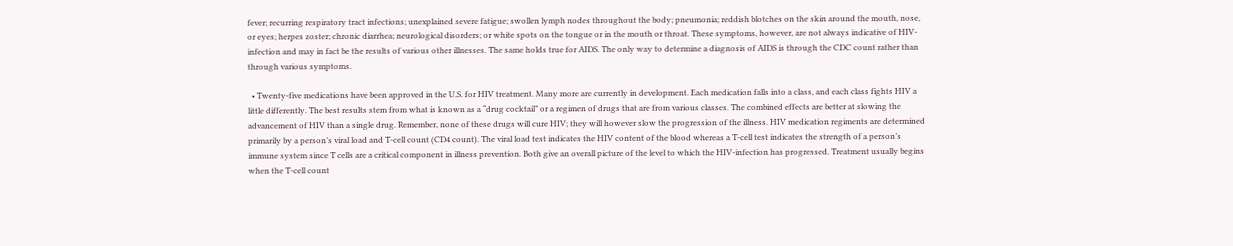fever; recurring respiratory tract infections; unexplained severe fatigue; swollen lymph nodes throughout the body; pneumonia; reddish blotches on the skin around the mouth, nose, or eyes; herpes zoster; chronic diarrhea; neurological disorders; or white spots on the tongue or in the mouth or throat. These symptoms, however, are not always indicative of HIV-infection and may in fact be the results of various other illnesses. The same holds true for AIDS. The only way to determine a diagnosis of AIDS is through the CDC count rather than through various symptoms.

  • Twenty-five medications have been approved in the U.S. for HIV treatment. Many more are currently in development. Each medication falls into a class, and each class fights HIV a little differently. The best results stem from what is known as a “drug cocktail” or a regimen of drugs that are from various classes. The combined effects are better at slowing the advancement of HIV than a single drug. Remember, none of these drugs will cure HIV; they will however slow the progression of the illness. HIV medication regiments are determined primarily by a person’s viral load and T-cell count (CD4 count). The viral load test indicates the HIV content of the blood whereas a T-cell test indicates the strength of a person’s immune system since T cells are a critical component in illness prevention. Both give an overall picture of the level to which the HIV-infection has progressed. Treatment usually begins when the T-cell count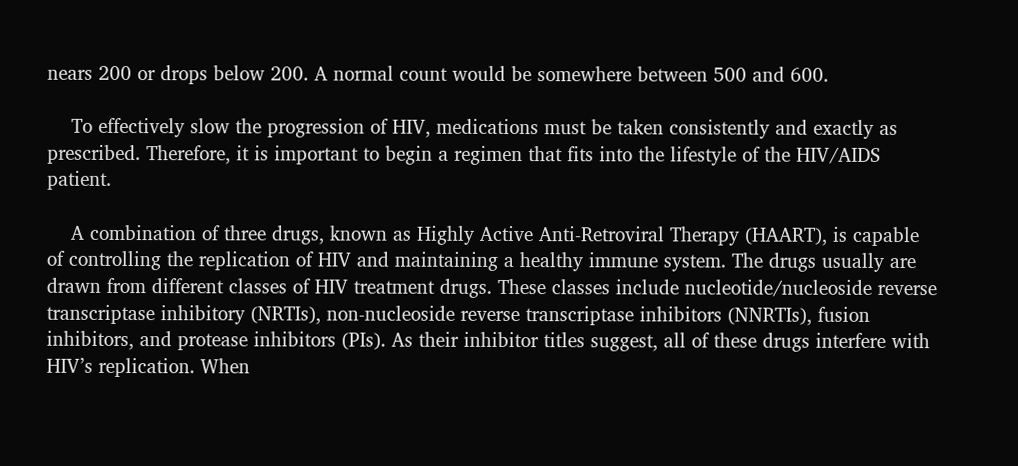nears 200 or drops below 200. A normal count would be somewhere between 500 and 600.

    To effectively slow the progression of HIV, medications must be taken consistently and exactly as prescribed. Therefore, it is important to begin a regimen that fits into the lifestyle of the HIV/AIDS patient.

    A combination of three drugs, known as Highly Active Anti-Retroviral Therapy (HAART), is capable of controlling the replication of HIV and maintaining a healthy immune system. The drugs usually are drawn from different classes of HIV treatment drugs. These classes include nucleotide/nucleoside reverse transcriptase inhibitory (NRTIs), non-nucleoside reverse transcriptase inhibitors (NNRTIs), fusion inhibitors, and protease inhibitors (PIs). As their inhibitor titles suggest, all of these drugs interfere with HIV’s replication. When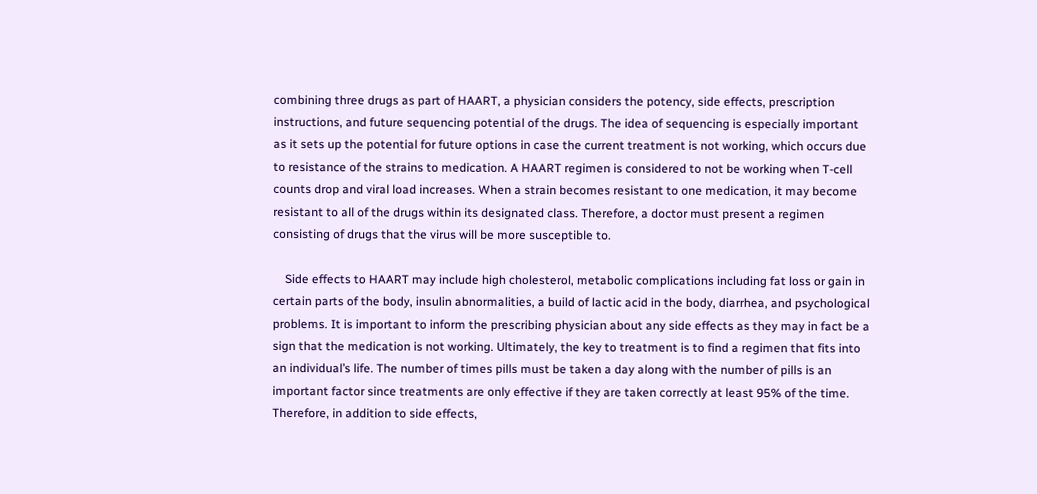combining three drugs as part of HAART, a physician considers the potency, side effects, prescription instructions, and future sequencing potential of the drugs. The idea of sequencing is especially important as it sets up the potential for future options in case the current treatment is not working, which occurs due to resistance of the strains to medication. A HAART regimen is considered to not be working when T-cell counts drop and viral load increases. When a strain becomes resistant to one medication, it may become resistant to all of the drugs within its designated class. Therefore, a doctor must present a regimen consisting of drugs that the virus will be more susceptible to.

    Side effects to HAART may include high cholesterol, metabolic complications including fat loss or gain in certain parts of the body, insulin abnormalities, a build of lactic acid in the body, diarrhea, and psychological problems. It is important to inform the prescribing physician about any side effects as they may in fact be a sign that the medication is not working. Ultimately, the key to treatment is to find a regimen that fits into an individual’s life. The number of times pills must be taken a day along with the number of pills is an important factor since treatments are only effective if they are taken correctly at least 95% of the time. Therefore, in addition to side effects,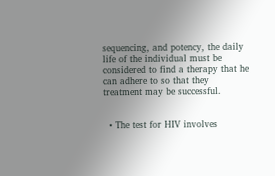sequencing, and potency, the daily life of the individual must be considered to find a therapy that he can adhere to so that they treatment may be successful.


  • The test for HIV involves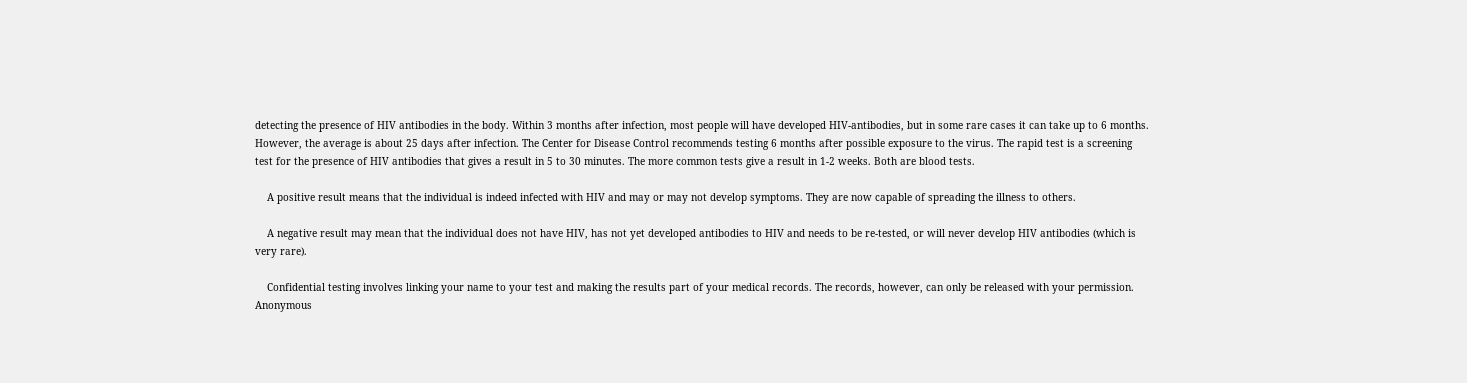detecting the presence of HIV antibodies in the body. Within 3 months after infection, most people will have developed HIV-antibodies, but in some rare cases it can take up to 6 months. However, the average is about 25 days after infection. The Center for Disease Control recommends testing 6 months after possible exposure to the virus. The rapid test is a screening test for the presence of HIV antibodies that gives a result in 5 to 30 minutes. The more common tests give a result in 1-2 weeks. Both are blood tests.

    A positive result means that the individual is indeed infected with HIV and may or may not develop symptoms. They are now capable of spreading the illness to others.

    A negative result may mean that the individual does not have HIV, has not yet developed antibodies to HIV and needs to be re-tested, or will never develop HIV antibodies (which is very rare).

    Confidential testing involves linking your name to your test and making the results part of your medical records. The records, however, can only be released with your permission. Anonymous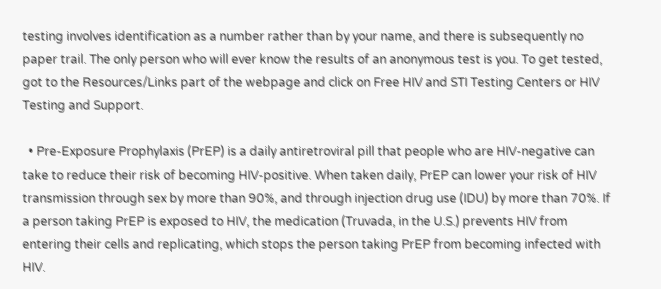testing involves identification as a number rather than by your name, and there is subsequently no paper trail. The only person who will ever know the results of an anonymous test is you. To get tested, got to the Resources/Links part of the webpage and click on Free HIV and STI Testing Centers or HIV Testing and Support.

  • Pre-Exposure Prophylaxis (PrEP) is a daily antiretroviral pill that people who are HIV-negative can take to reduce their risk of becoming HIV-positive. When taken daily, PrEP can lower your risk of HIV transmission through sex by more than 90%, and through injection drug use (IDU) by more than 70%. If a person taking PrEP is exposed to HIV, the medication (Truvada, in the U.S.) prevents HIV from entering their cells and replicating, which stops the person taking PrEP from becoming infected with HIV.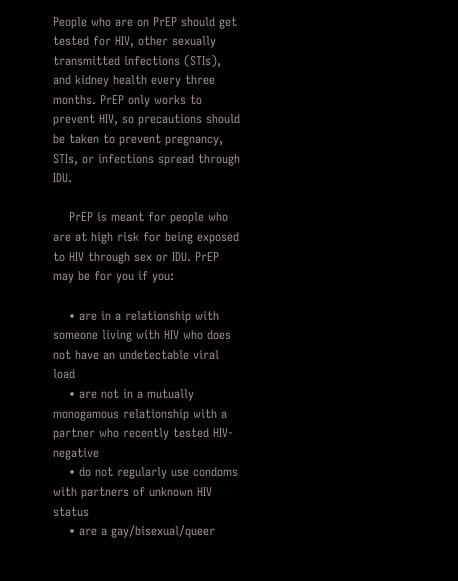People who are on PrEP should get tested for HIV, other sexually transmitted infections (STIs), and kidney health every three months. PrEP only works to prevent HIV, so precautions should be taken to prevent pregnancy, STIs, or infections spread through IDU.

    PrEP is meant for people who are at high risk for being exposed to HIV through sex or IDU. PrEP may be for you if you:

    • are in a relationship with someone living with HIV who does not have an undetectable viral load
    • are not in a mutually monogamous relationship with a partner who recently tested HIV-negative
    • do not regularly use condoms with partners of unknown HIV status
    • are a gay/bisexual/queer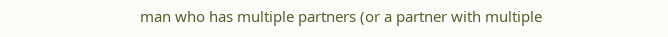man who has multiple partners (or a partner with multiple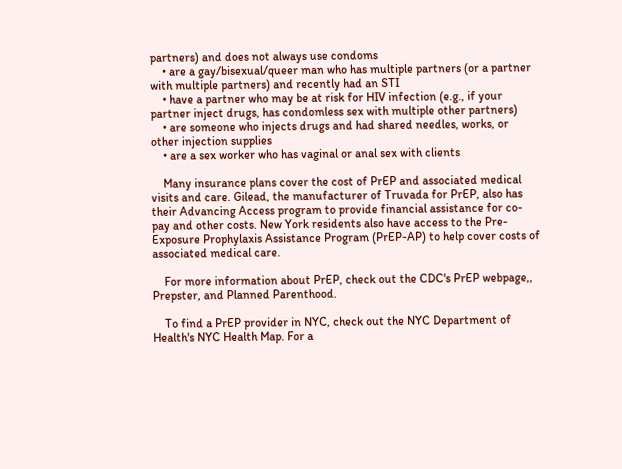partners) and does not always use condoms
    • are a gay/bisexual/queer man who has multiple partners (or a partner with multiple partners) and recently had an STI
    • have a partner who may be at risk for HIV infection (e.g., if your partner inject drugs, has condomless sex with multiple other partners)
    • are someone who injects drugs and had shared needles, works, or other injection supplies
    • are a sex worker who has vaginal or anal sex with clients

    Many insurance plans cover the cost of PrEP and associated medical visits and care. Gilead, the manufacturer of Truvada for PrEP, also has their Advancing Access program to provide financial assistance for co-pay and other costs. New York residents also have access to the Pre-Exposure Prophylaxis Assistance Program (PrEP-AP) to help cover costs of associated medical care.

    For more information about PrEP, check out the CDC's PrEP webpage,, Prepster, and Planned Parenthood.

    To find a PrEP provider in NYC, check out the NYC Department of Health's NYC Health Map. For a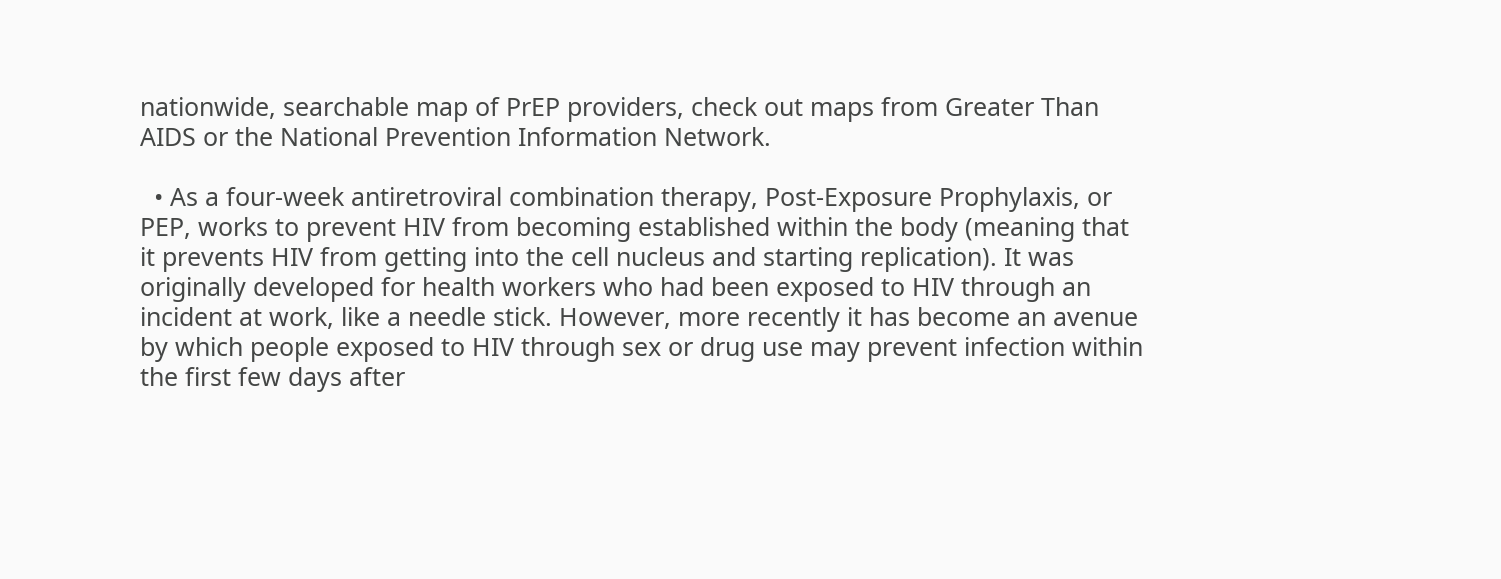nationwide, searchable map of PrEP providers, check out maps from Greater Than AIDS or the National Prevention Information Network.

  • As a four-week antiretroviral combination therapy, Post-Exposure Prophylaxis, or PEP, works to prevent HIV from becoming established within the body (meaning that it prevents HIV from getting into the cell nucleus and starting replication). It was originally developed for health workers who had been exposed to HIV through an incident at work, like a needle stick. However, more recently it has become an avenue by which people exposed to HIV through sex or drug use may prevent infection within the first few days after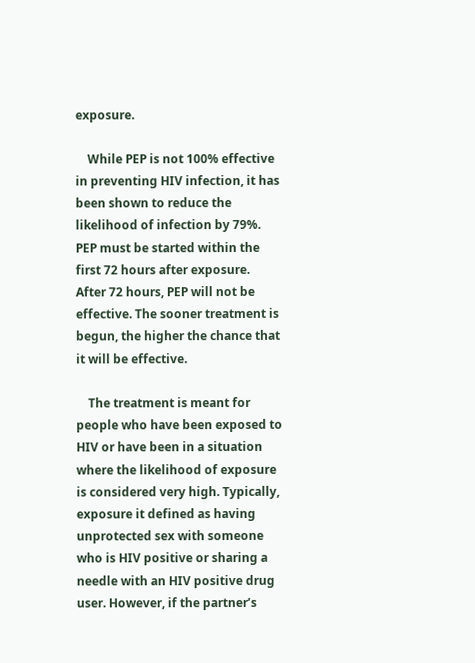exposure.

    While PEP is not 100% effective in preventing HIV infection, it has been shown to reduce the likelihood of infection by 79%. PEP must be started within the first 72 hours after exposure. After 72 hours, PEP will not be effective. The sooner treatment is begun, the higher the chance that it will be effective.

    The treatment is meant for people who have been exposed to HIV or have been in a situation where the likelihood of exposure is considered very high. Typically, exposure it defined as having unprotected sex with someone who is HIV positive or sharing a needle with an HIV positive drug user. However, if the partner’s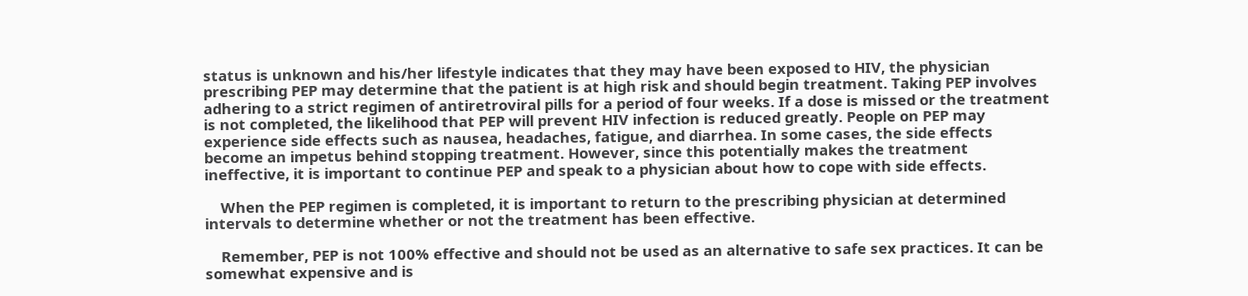status is unknown and his/her lifestyle indicates that they may have been exposed to HIV, the physician prescribing PEP may determine that the patient is at high risk and should begin treatment. Taking PEP involves adhering to a strict regimen of antiretroviral pills for a period of four weeks. If a dose is missed or the treatment is not completed, the likelihood that PEP will prevent HIV infection is reduced greatly. People on PEP may experience side effects such as nausea, headaches, fatigue, and diarrhea. In some cases, the side effects become an impetus behind stopping treatment. However, since this potentially makes the treatment ineffective, it is important to continue PEP and speak to a physician about how to cope with side effects.

    When the PEP regimen is completed, it is important to return to the prescribing physician at determined intervals to determine whether or not the treatment has been effective.

    Remember, PEP is not 100% effective and should not be used as an alternative to safe sex practices. It can be somewhat expensive and is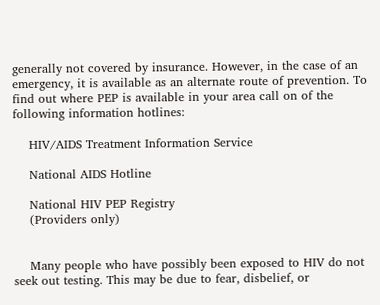generally not covered by insurance. However, in the case of an emergency, it is available as an alternate route of prevention. To find out where PEP is available in your area call on of the following information hotlines:

    HIV/AIDS Treatment Information Service

    National AIDS Hotline

    National HIV PEP Registry
    (Providers only)


    Many people who have possibly been exposed to HIV do not seek out testing. This may be due to fear, disbelief, or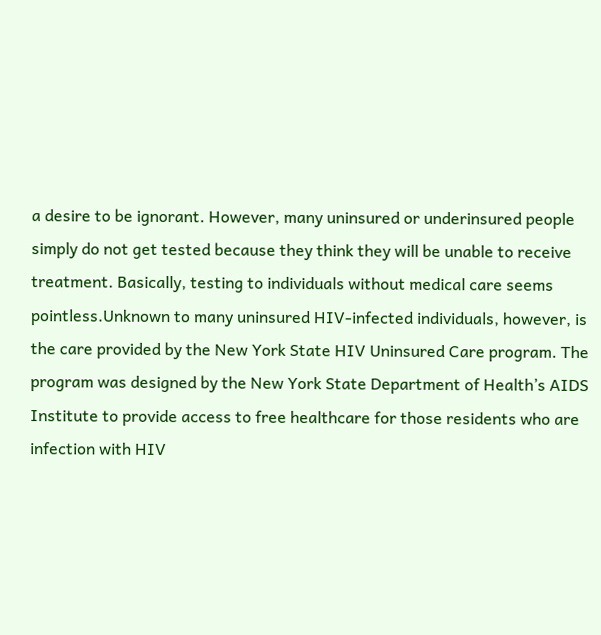a desire to be ignorant. However, many uninsured or underinsured people simply do not get tested because they think they will be unable to receive treatment. Basically, testing to individuals without medical care seems pointless.Unknown to many uninsured HIV-infected individuals, however, is the care provided by the New York State HIV Uninsured Care program. The program was designed by the New York State Department of Health’s AIDS Institute to provide access to free healthcare for those residents who are infection with HIV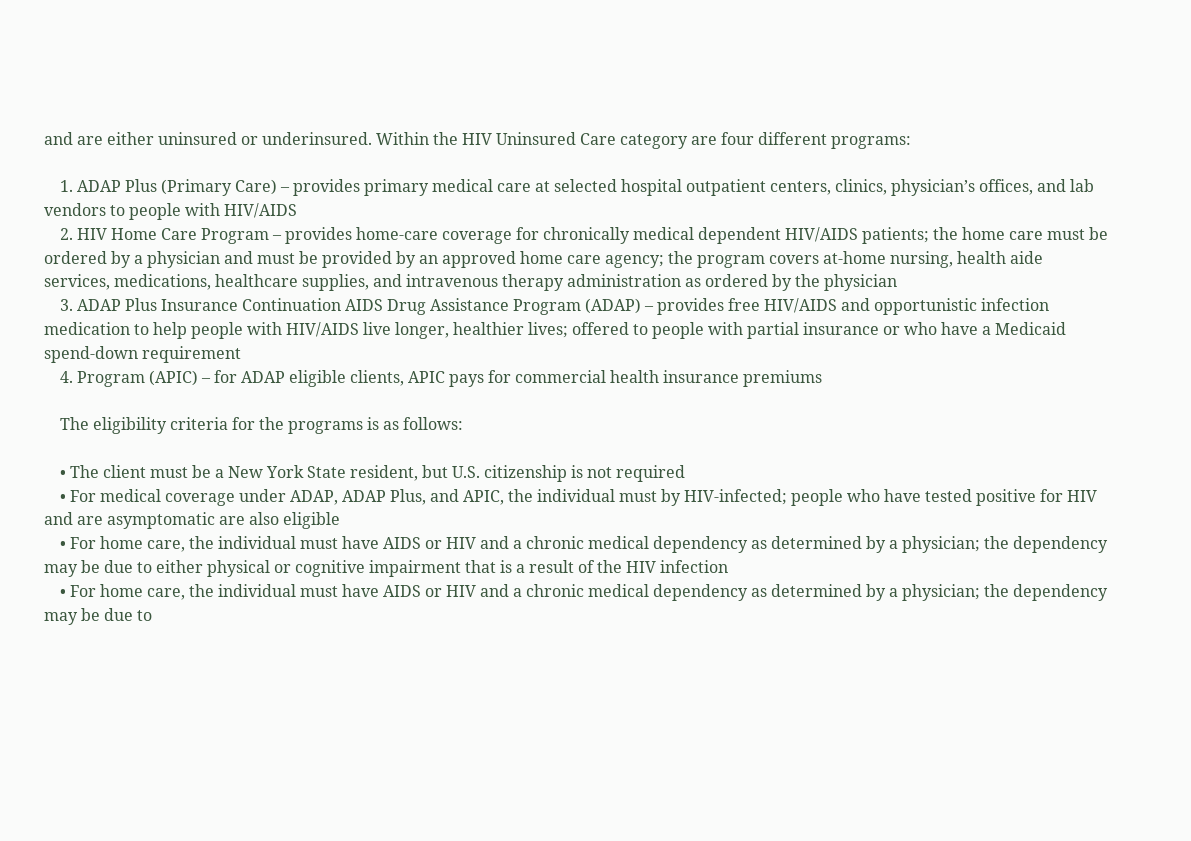and are either uninsured or underinsured. Within the HIV Uninsured Care category are four different programs:

    1. ADAP Plus (Primary Care) – provides primary medical care at selected hospital outpatient centers, clinics, physician’s offices, and lab vendors to people with HIV/AIDS
    2. HIV Home Care Program – provides home-care coverage for chronically medical dependent HIV/AIDS patients; the home care must be ordered by a physician and must be provided by an approved home care agency; the program covers at-home nursing, health aide services, medications, healthcare supplies, and intravenous therapy administration as ordered by the physician
    3. ADAP Plus Insurance Continuation AIDS Drug Assistance Program (ADAP) – provides free HIV/AIDS and opportunistic infection medication to help people with HIV/AIDS live longer, healthier lives; offered to people with partial insurance or who have a Medicaid spend-down requirement
    4. Program (APIC) – for ADAP eligible clients, APIC pays for commercial health insurance premiums

    The eligibility criteria for the programs is as follows:

    • The client must be a New York State resident, but U.S. citizenship is not required
    • For medical coverage under ADAP, ADAP Plus, and APIC, the individual must by HIV-infected; people who have tested positive for HIV and are asymptomatic are also eligible
    • For home care, the individual must have AIDS or HIV and a chronic medical dependency as determined by a physician; the dependency may be due to either physical or cognitive impairment that is a result of the HIV infection
    • For home care, the individual must have AIDS or HIV and a chronic medical dependency as determined by a physician; the dependency may be due to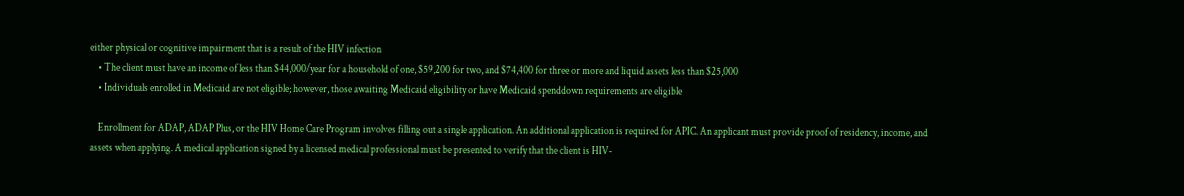either physical or cognitive impairment that is a result of the HIV infection
    • The client must have an income of less than $44,000/year for a household of one, $59,200 for two, and $74,400 for three or more and liquid assets less than $25,000
    • Individuals enrolled in Medicaid are not eligible; however, those awaiting Medicaid eligibility or have Medicaid spenddown requirements are eligible

    Enrollment for ADAP, ADAP Plus, or the HIV Home Care Program involves filling out a single application. An additional application is required for APIC. An applicant must provide proof of residency, income, and assets when applying. A medical application signed by a licensed medical professional must be presented to verify that the client is HIV-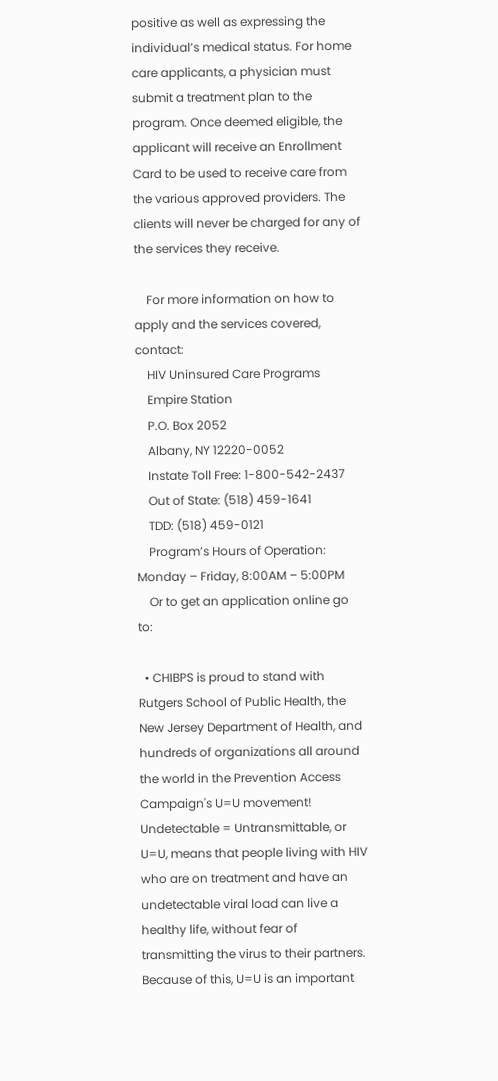positive as well as expressing the individual’s medical status. For home care applicants, a physician must submit a treatment plan to the program. Once deemed eligible, the applicant will receive an Enrollment Card to be used to receive care from the various approved providers. The clients will never be charged for any of the services they receive.

    For more information on how to apply and the services covered, contact:
    HIV Uninsured Care Programs
    Empire Station
    P.O. Box 2052
    Albany, NY 12220-0052
    Instate Toll Free: 1-800-542-2437
    Out of State: (518) 459-1641
    TDD: (518) 459-0121
    Program’s Hours of Operation: Monday – Friday, 8:00AM – 5:00PM
    Or to get an application online go to:

  • CHIBPS is proud to stand with Rutgers School of Public Health, the New Jersey Department of Health, and hundreds of organizations all around the world in the Prevention Access Campaign's U=U movement! Undetectable = Untransmittable, or U=U, means that people living with HIV who are on treatment and have an undetectable viral load can live a healthy life, without fear of transmitting the virus to their partners. Because of this, U=U is an important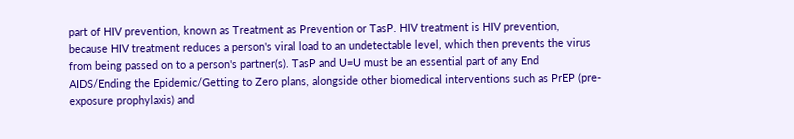part of HIV prevention, known as Treatment as Prevention or TasP. HIV treatment is HIV prevention, because HIV treatment reduces a person's viral load to an undetectable level, which then prevents the virus from being passed on to a person's partner(s). TasP and U=U must be an essential part of any End AIDS/Ending the Epidemic/Getting to Zero plans, alongside other biomedical interventions such as PrEP (pre-exposure prophylaxis) and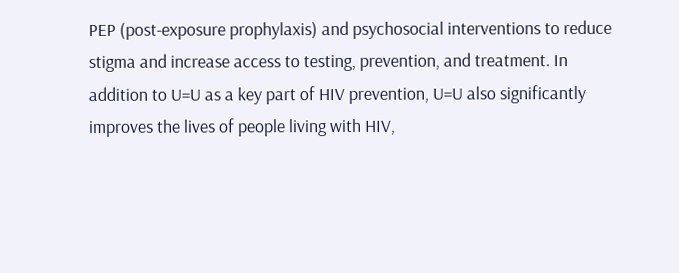PEP (post-exposure prophylaxis) and psychosocial interventions to reduce stigma and increase access to testing, prevention, and treatment. In addition to U=U as a key part of HIV prevention, U=U also significantly improves the lives of people living with HIV,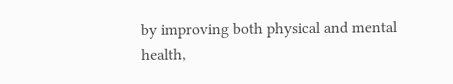by improving both physical and mental health,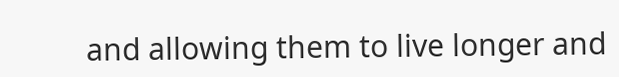and allowing them to live longer and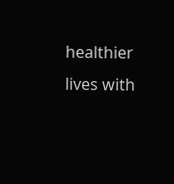healthier lives with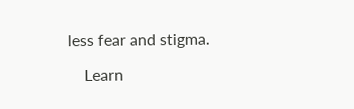less fear and stigma.

    Learn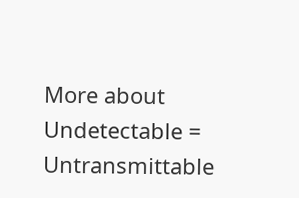More about Undetectable = Untransmittable